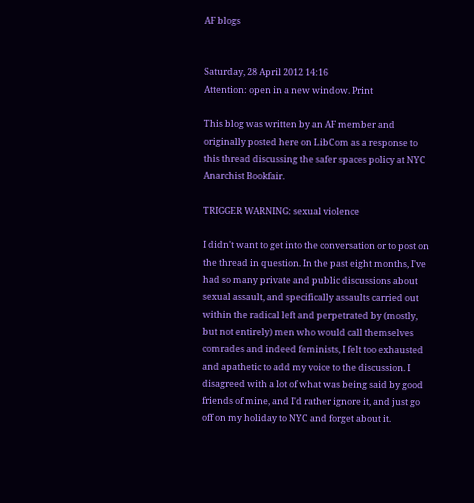AF blogs


Saturday, 28 April 2012 14:16
Attention: open in a new window. Print

This blog was written by an AF member and originally posted here on LibCom as a response to this thread discussing the safer spaces policy at NYC Anarchist Bookfair.

TRIGGER WARNING: sexual violence

I didn't want to get into the conversation or to post on the thread in question. In the past eight months, I've had so many private and public discussions about sexual assault, and specifically assaults carried out within the radical left and perpetrated by (mostly, but not entirely) men who would call themselves comrades and indeed feminists, I felt too exhausted and apathetic to add my voice to the discussion. I disagreed with a lot of what was being said by good friends of mine, and I'd rather ignore it, and just go off on my holiday to NYC and forget about it.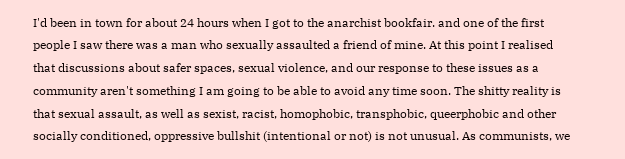I'd been in town for about 24 hours when I got to the anarchist bookfair. and one of the first people I saw there was a man who sexually assaulted a friend of mine. At this point I realised that discussions about safer spaces, sexual violence, and our response to these issues as a community aren't something I am going to be able to avoid any time soon. The shitty reality is that sexual assault, as well as sexist, racist, homophobic, transphobic, queerphobic and other socially conditioned, oppressive bullshit (intentional or not) is not unusual. As communists, we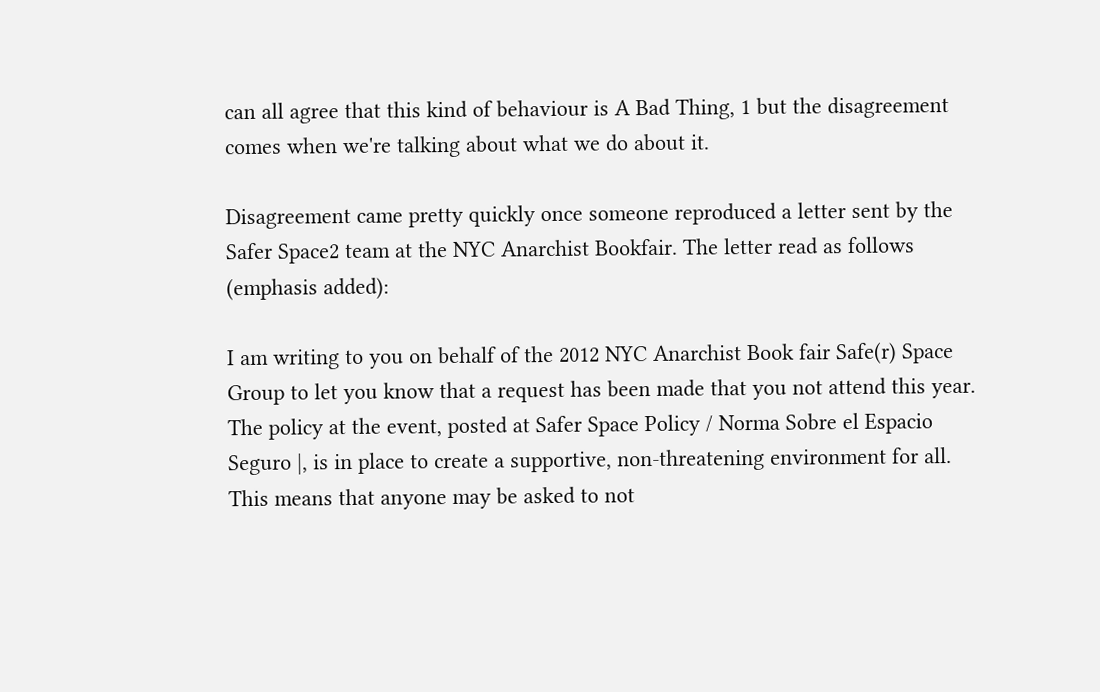can all agree that this kind of behaviour is A Bad Thing, 1 but the disagreement comes when we're talking about what we do about it.

Disagreement came pretty quickly once someone reproduced a letter sent by the Safer Space2 team at the NYC Anarchist Bookfair. The letter read as follows (emphasis added):

I am writing to you on behalf of the 2012 NYC Anarchist Book fair Safe(r) Space Group to let you know that a request has been made that you not attend this year. The policy at the event, posted at Safer Space Policy / Norma Sobre el Espacio Seguro |, is in place to create a supportive, non-threatening environment for all. This means that anyone may be asked to not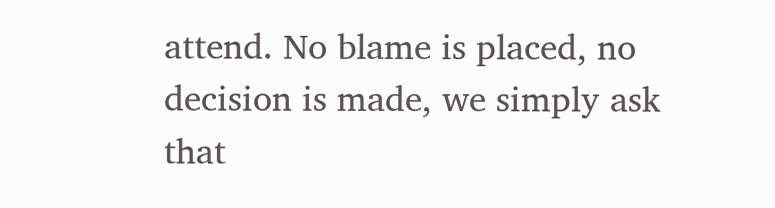attend. No blame is placed, no decision is made, we simply ask that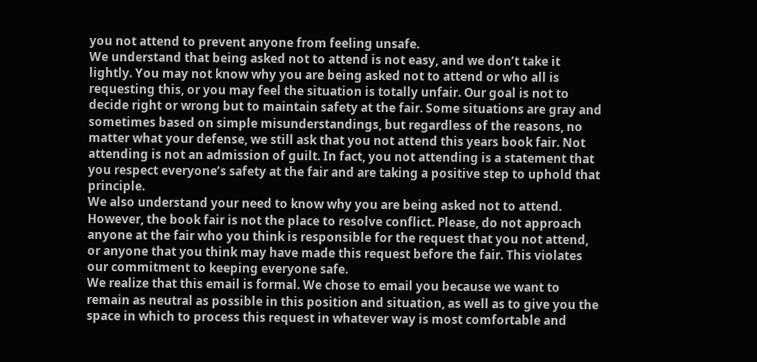you not attend to prevent anyone from feeling unsafe.
We understand that being asked not to attend is not easy, and we don’t take it lightly. You may not know why you are being asked not to attend or who all is requesting this, or you may feel the situation is totally unfair. Our goal is not to decide right or wrong but to maintain safety at the fair. Some situations are gray and sometimes based on simple misunderstandings, but regardless of the reasons, no matter what your defense, we still ask that you not attend this years book fair. Not attending is not an admission of guilt. In fact, you not attending is a statement that you respect everyone’s safety at the fair and are taking a positive step to uphold that principle.
We also understand your need to know why you are being asked not to attend. However, the book fair is not the place to resolve conflict. Please, do not approach anyone at the fair who you think is responsible for the request that you not attend, or anyone that you think may have made this request before the fair. This violates our commitment to keeping everyone safe.
We realize that this email is formal. We chose to email you because we want to remain as neutral as possible in this position and situation, as well as to give you the space in which to process this request in whatever way is most comfortable and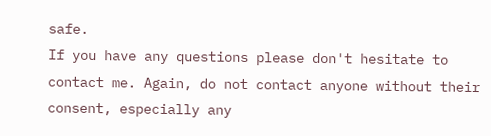safe.
If you have any questions please don't hesitate to contact me. Again, do not contact anyone without their consent, especially any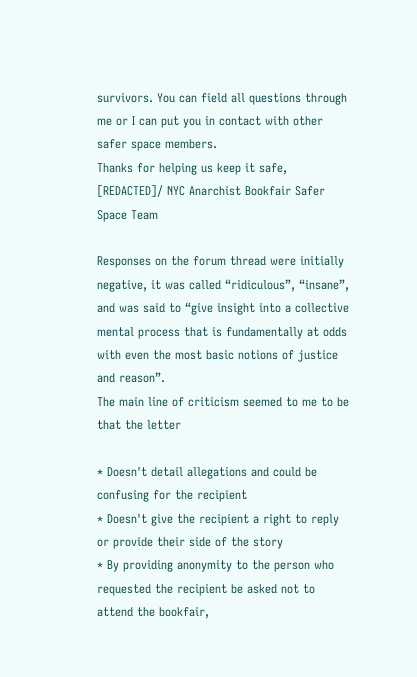survivors. You can field all questions through me or I can put you in contact with other safer space members.
Thanks for helping us keep it safe,
[REDACTED]/ NYC Anarchist Bookfair Safer Space Team

Responses on the forum thread were initially negative, it was called “ridiculous”, “insane”, and was said to “give insight into a collective mental process that is fundamentally at odds with even the most basic notions of justice and reason”.
The main line of criticism seemed to me to be that the letter

* Doesn't detail allegations and could be confusing for the recipient
* Doesn't give the recipient a right to reply or provide their side of the story
* By providing anonymity to the person who requested the recipient be asked not to attend the bookfair,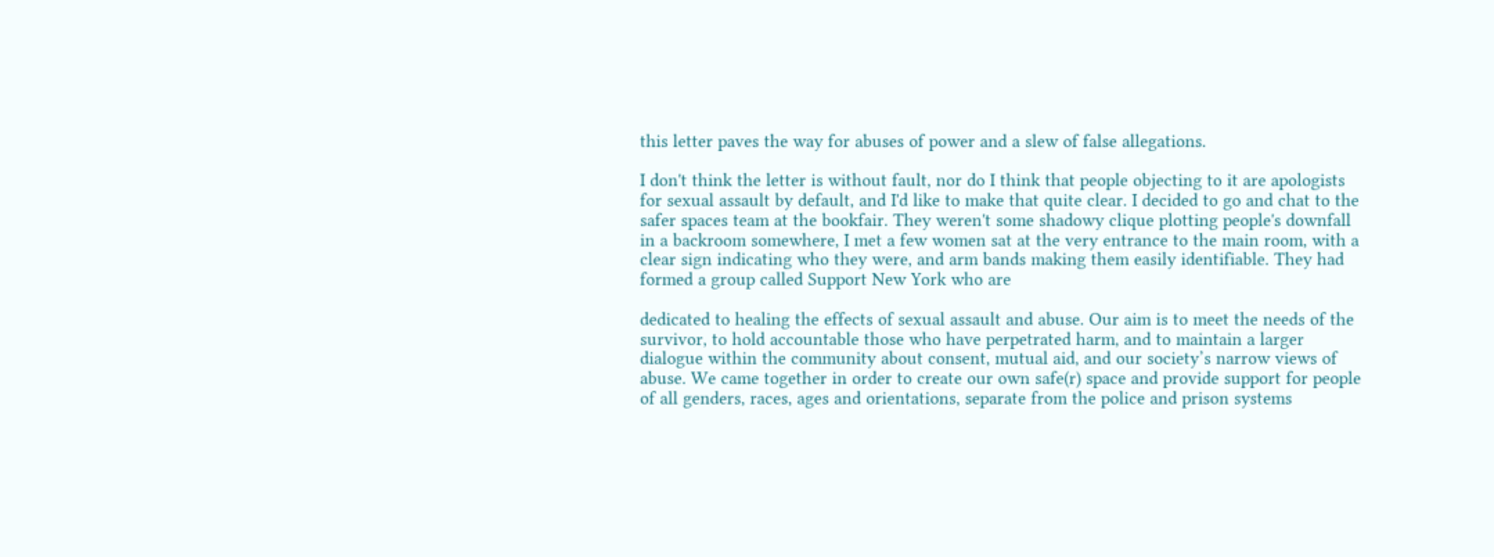this letter paves the way for abuses of power and a slew of false allegations.

I don't think the letter is without fault, nor do I think that people objecting to it are apologists for sexual assault by default, and I'd like to make that quite clear. I decided to go and chat to the safer spaces team at the bookfair. They weren't some shadowy clique plotting people's downfall in a backroom somewhere, I met a few women sat at the very entrance to the main room, with a clear sign indicating who they were, and arm bands making them easily identifiable. They had formed a group called Support New York who are

dedicated to healing the effects of sexual assault and abuse. Our aim is to meet the needs of the survivor, to hold accountable those who have perpetrated harm, and to maintain a larger dialogue within the community about consent, mutual aid, and our society’s narrow views of abuse. We came together in order to create our own safe(r) space and provide support for people of all genders, races, ages and orientations, separate from the police and prison systems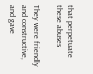that perpetuate these abuses

They were friendly and constructive, and gave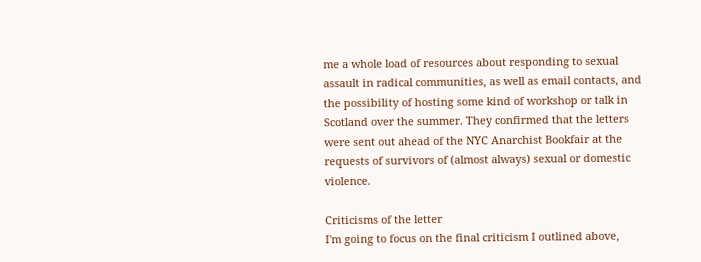me a whole load of resources about responding to sexual assault in radical communities, as well as email contacts, and the possibility of hosting some kind of workshop or talk in Scotland over the summer. They confirmed that the letters were sent out ahead of the NYC Anarchist Bookfair at the requests of survivors of (almost always) sexual or domestic violence.

Criticisms of the letter
I'm going to focus on the final criticism I outlined above,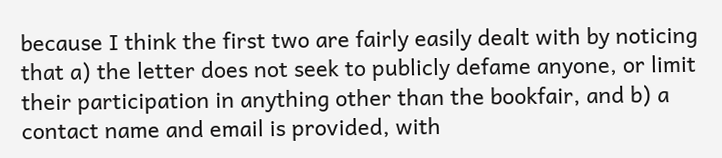because I think the first two are fairly easily dealt with by noticing that a) the letter does not seek to publicly defame anyone, or limit their participation in anything other than the bookfair, and b) a contact name and email is provided, with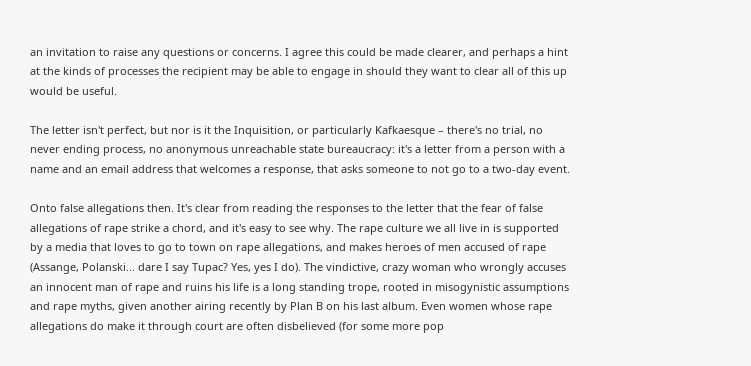an invitation to raise any questions or concerns. I agree this could be made clearer, and perhaps a hint at the kinds of processes the recipient may be able to engage in should they want to clear all of this up would be useful.

The letter isn't perfect, but nor is it the Inquisition, or particularly Kafkaesque – there's no trial, no never ending process, no anonymous unreachable state bureaucracy: it's a letter from a person with a name and an email address that welcomes a response, that asks someone to not go to a two-day event.

Onto false allegations then. It's clear from reading the responses to the letter that the fear of false allegations of rape strike a chord, and it's easy to see why. The rape culture we all live in is supported by a media that loves to go to town on rape allegations, and makes heroes of men accused of rape (Assange, Polanski... dare I say Tupac? Yes, yes I do). The vindictive, crazy woman who wrongly accuses an innocent man of rape and ruins his life is a long standing trope, rooted in misogynistic assumptions and rape myths, given another airing recently by Plan B on his last album. Even women whose rape allegations do make it through court are often disbelieved (for some more pop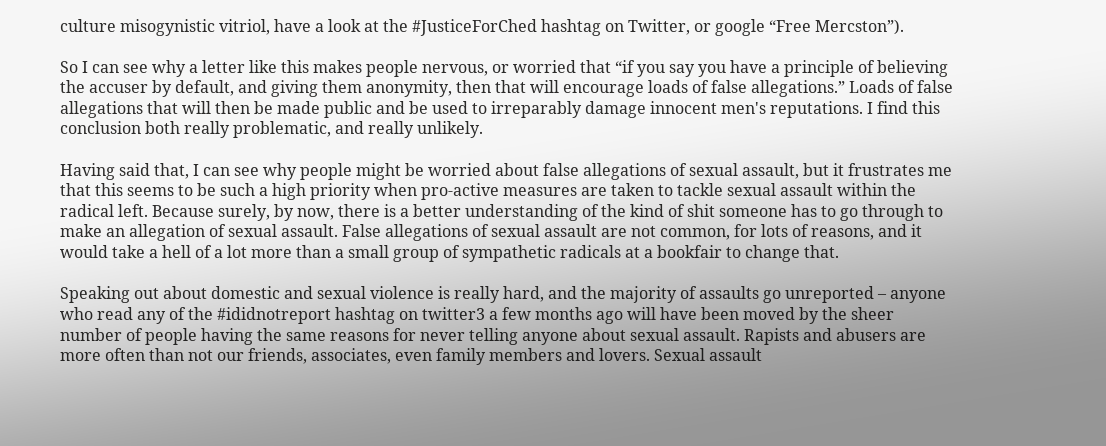culture misogynistic vitriol, have a look at the #JusticeForChed hashtag on Twitter, or google “Free Mercston”).

So I can see why a letter like this makes people nervous, or worried that “if you say you have a principle of believing the accuser by default, and giving them anonymity, then that will encourage loads of false allegations.” Loads of false allegations that will then be made public and be used to irreparably damage innocent men's reputations. I find this conclusion both really problematic, and really unlikely.

Having said that, I can see why people might be worried about false allegations of sexual assault, but it frustrates me that this seems to be such a high priority when pro-active measures are taken to tackle sexual assault within the radical left. Because surely, by now, there is a better understanding of the kind of shit someone has to go through to make an allegation of sexual assault. False allegations of sexual assault are not common, for lots of reasons, and it would take a hell of a lot more than a small group of sympathetic radicals at a bookfair to change that.

Speaking out about domestic and sexual violence is really hard, and the majority of assaults go unreported – anyone who read any of the #ididnotreport hashtag on twitter3 a few months ago will have been moved by the sheer number of people having the same reasons for never telling anyone about sexual assault. Rapists and abusers are more often than not our friends, associates, even family members and lovers. Sexual assault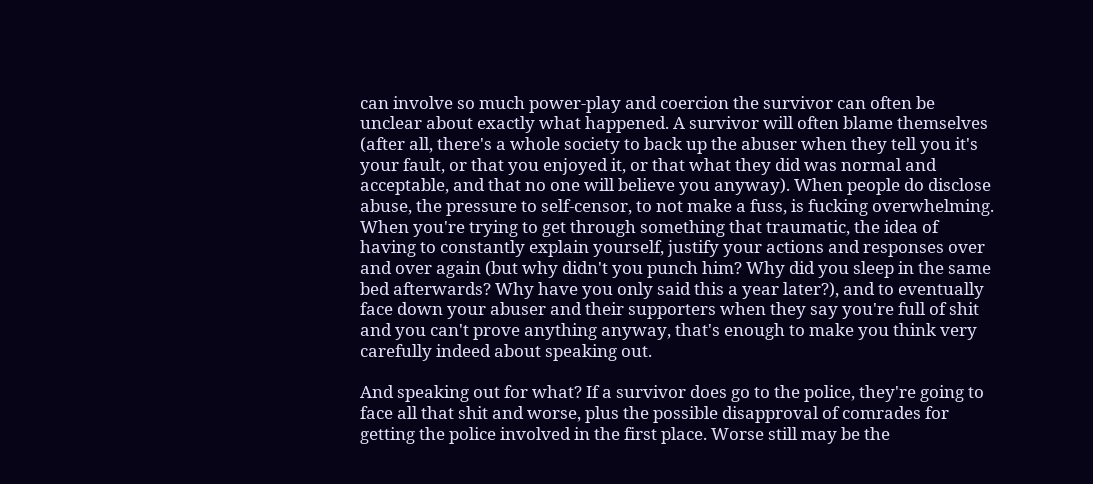can involve so much power-play and coercion the survivor can often be unclear about exactly what happened. A survivor will often blame themselves (after all, there's a whole society to back up the abuser when they tell you it's your fault, or that you enjoyed it, or that what they did was normal and acceptable, and that no one will believe you anyway). When people do disclose abuse, the pressure to self-censor, to not make a fuss, is fucking overwhelming. When you're trying to get through something that traumatic, the idea of having to constantly explain yourself, justify your actions and responses over and over again (but why didn't you punch him? Why did you sleep in the same bed afterwards? Why have you only said this a year later?), and to eventually face down your abuser and their supporters when they say you're full of shit and you can't prove anything anyway, that's enough to make you think very carefully indeed about speaking out.

And speaking out for what? If a survivor does go to the police, they're going to face all that shit and worse, plus the possible disapproval of comrades for getting the police involved in the first place. Worse still may be the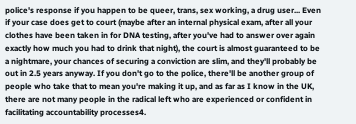police's response if you happen to be queer, trans, sex working, a drug user... Even if your case does get to court (maybe after an internal physical exam, after all your clothes have been taken in for DNA testing, after you've had to answer over again exactly how much you had to drink that night), the court is almost guaranteed to be a nightmare, your chances of securing a conviction are slim, and they'll probably be out in 2.5 years anyway. If you don't go to the police, there'll be another group of people who take that to mean you're making it up, and as far as I know in the UK, there are not many people in the radical left who are experienced or confident in facilitating accountability processes4.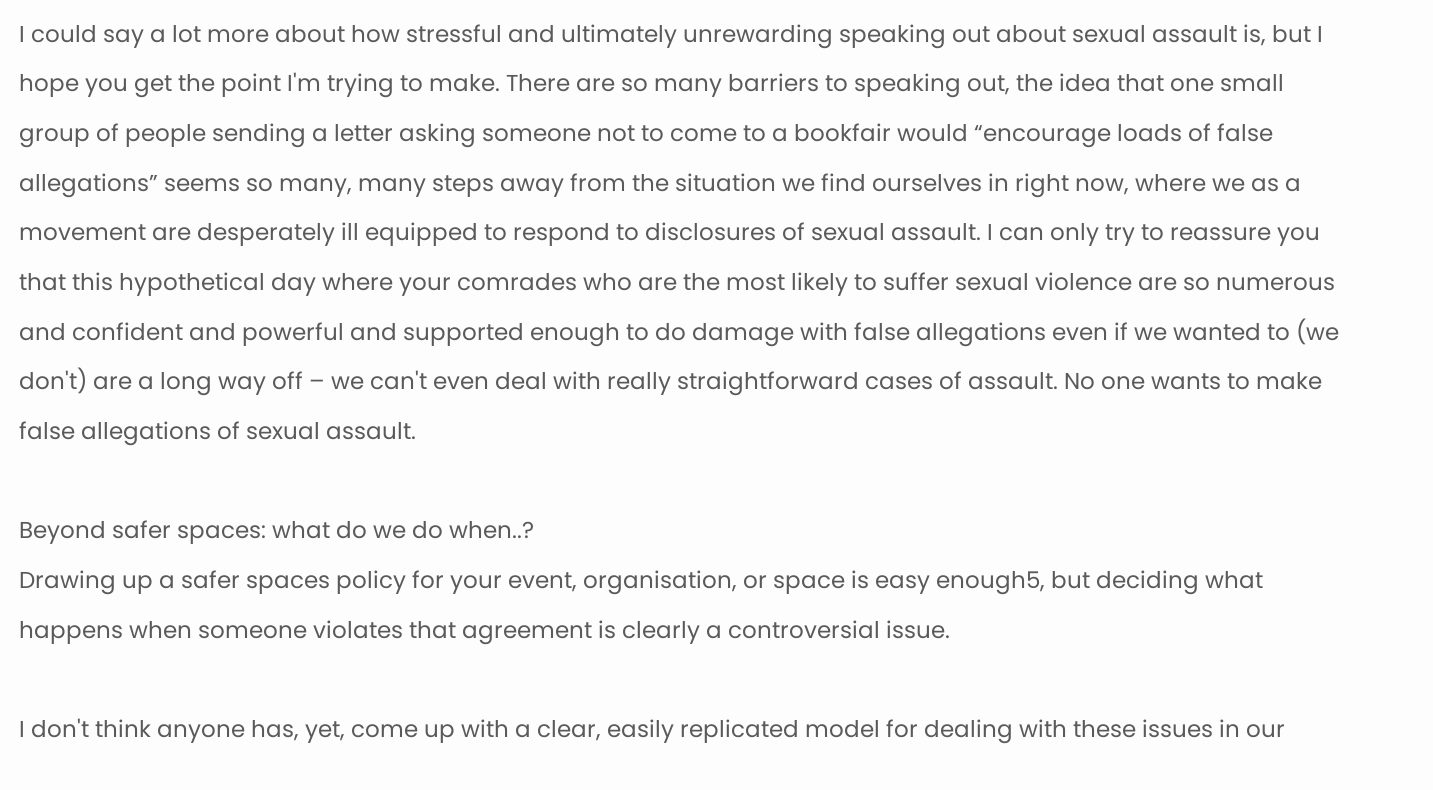I could say a lot more about how stressful and ultimately unrewarding speaking out about sexual assault is, but I hope you get the point I'm trying to make. There are so many barriers to speaking out, the idea that one small group of people sending a letter asking someone not to come to a bookfair would “encourage loads of false allegations” seems so many, many steps away from the situation we find ourselves in right now, where we as a movement are desperately ill equipped to respond to disclosures of sexual assault. I can only try to reassure you that this hypothetical day where your comrades who are the most likely to suffer sexual violence are so numerous and confident and powerful and supported enough to do damage with false allegations even if we wanted to (we don't) are a long way off – we can't even deal with really straightforward cases of assault. No one wants to make false allegations of sexual assault.

Beyond safer spaces: what do we do when..?
Drawing up a safer spaces policy for your event, organisation, or space is easy enough5, but deciding what happens when someone violates that agreement is clearly a controversial issue.

I don't think anyone has, yet, come up with a clear, easily replicated model for dealing with these issues in our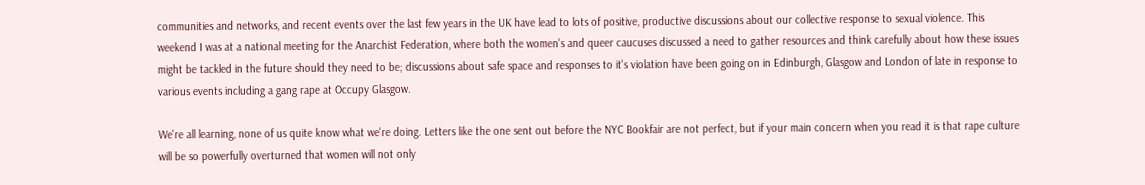communities and networks, and recent events over the last few years in the UK have lead to lots of positive, productive discussions about our collective response to sexual violence. This weekend I was at a national meeting for the Anarchist Federation, where both the women's and queer caucuses discussed a need to gather resources and think carefully about how these issues might be tackled in the future should they need to be; discussions about safe space and responses to it's violation have been going on in Edinburgh, Glasgow and London of late in response to various events including a gang rape at Occupy Glasgow.

We're all learning, none of us quite know what we're doing. Letters like the one sent out before the NYC Bookfair are not perfect, but if your main concern when you read it is that rape culture will be so powerfully overturned that women will not only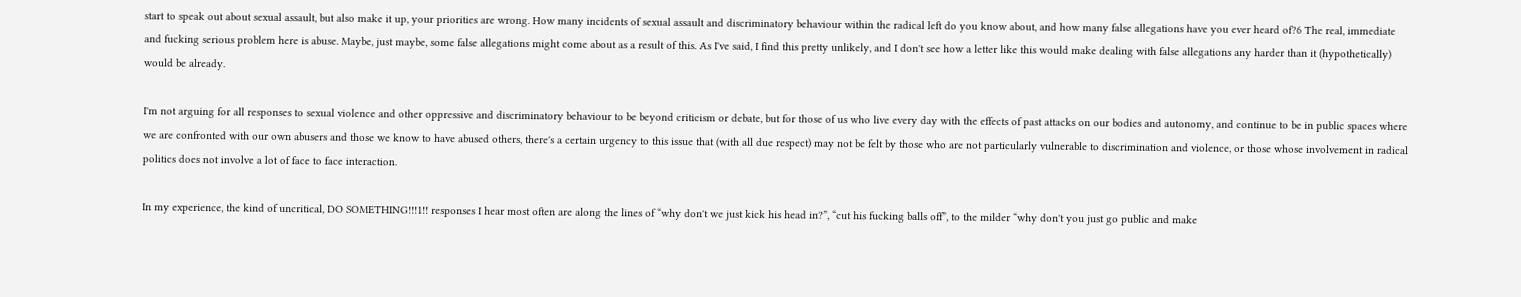start to speak out about sexual assault, but also make it up, your priorities are wrong. How many incidents of sexual assault and discriminatory behaviour within the radical left do you know about, and how many false allegations have you ever heard of?6 The real, immediate and fucking serious problem here is abuse. Maybe, just maybe, some false allegations might come about as a result of this. As I've said, I find this pretty unlikely, and I don't see how a letter like this would make dealing with false allegations any harder than it (hypothetically) would be already.

I'm not arguing for all responses to sexual violence and other oppressive and discriminatory behaviour to be beyond criticism or debate, but for those of us who live every day with the effects of past attacks on our bodies and autonomy, and continue to be in public spaces where we are confronted with our own abusers and those we know to have abused others, there's a certain urgency to this issue that (with all due respect) may not be felt by those who are not particularly vulnerable to discrimination and violence, or those whose involvement in radical politics does not involve a lot of face to face interaction.

In my experience, the kind of uncritical, DO SOMETHING!!!1!! responses I hear most often are along the lines of “why don't we just kick his head in?”, “cut his fucking balls off”, to the milder “why don't you just go public and make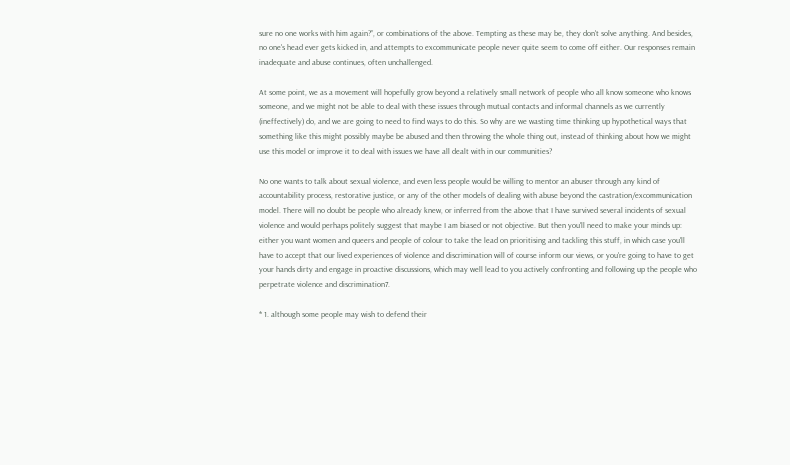sure no one works with him again?”, or combinations of the above. Tempting as these may be, they don't solve anything. And besides, no one's head ever gets kicked in, and attempts to excommunicate people never quite seem to come off either. Our responses remain inadequate and abuse continues, often unchallenged.

At some point, we as a movement will hopefully grow beyond a relatively small network of people who all know someone who knows someone, and we might not be able to deal with these issues through mutual contacts and informal channels as we currently (ineffectively) do, and we are going to need to find ways to do this. So why are we wasting time thinking up hypothetical ways that something like this might possibly maybe be abused and then throwing the whole thing out, instead of thinking about how we might use this model or improve it to deal with issues we have all dealt with in our communities?

No one wants to talk about sexual violence, and even less people would be willing to mentor an abuser through any kind of accountability process, restorative justice, or any of the other models of dealing with abuse beyond the castration/excommunication model. There will no doubt be people who already knew, or inferred from the above that I have survived several incidents of sexual violence and would perhaps politely suggest that maybe I am biased or not objective. But then you'll need to make your minds up: either you want women and queers and people of colour to take the lead on prioritising and tackling this stuff, in which case you'll have to accept that our lived experiences of violence and discrimination will of course inform our views, or you're going to have to get your hands dirty and engage in proactive discussions, which may well lead to you actively confronting and following up the people who perpetrate violence and discrimination7.

* 1. although some people may wish to defend their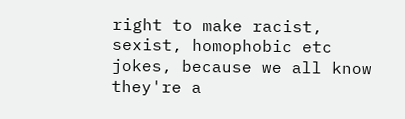right to make racist, sexist, homophobic etc jokes, because we all know they're a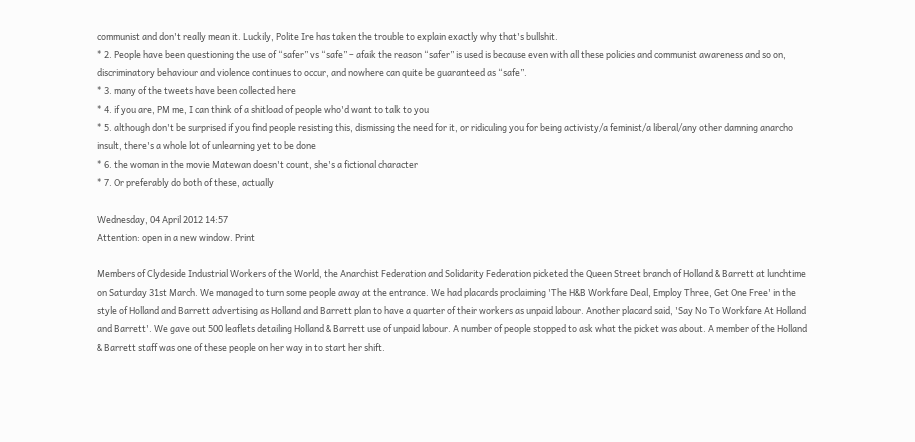communist and don't really mean it. Luckily, Polite Ire has taken the trouble to explain exactly why that's bullshit.
* 2. People have been questioning the use of “safer” vs “safe” – afaik the reason “safer” is used is because even with all these policies and communist awareness and so on, discriminatory behaviour and violence continues to occur, and nowhere can quite be guaranteed as “safe”.
* 3. many of the tweets have been collected here
* 4. if you are, PM me, I can think of a shitload of people who'd want to talk to you
* 5. although don't be surprised if you find people resisting this, dismissing the need for it, or ridiculing you for being activisty/a feminist/a liberal/any other damning anarcho insult, there's a whole lot of unlearning yet to be done
* 6. the woman in the movie Matewan doesn't count, she's a fictional character
* 7. Or preferably do both of these, actually

Wednesday, 04 April 2012 14:57
Attention: open in a new window. Print

Members of Clydeside Industrial Workers of the World, the Anarchist Federation and Solidarity Federation picketed the Queen Street branch of Holland & Barrett at lunchtime on Saturday 31st March. We managed to turn some people away at the entrance. We had placards proclaiming 'The H&B Workfare Deal, Employ Three, Get One Free' in the style of Holland and Barrett advertising as Holland and Barrett plan to have a quarter of their workers as unpaid labour. Another placard said, 'Say No To Workfare At Holland and Barrett'. We gave out 500 leaflets detailing Holland & Barrett use of unpaid labour. A number of people stopped to ask what the picket was about. A member of the Holland & Barrett staff was one of these people on her way in to start her shift.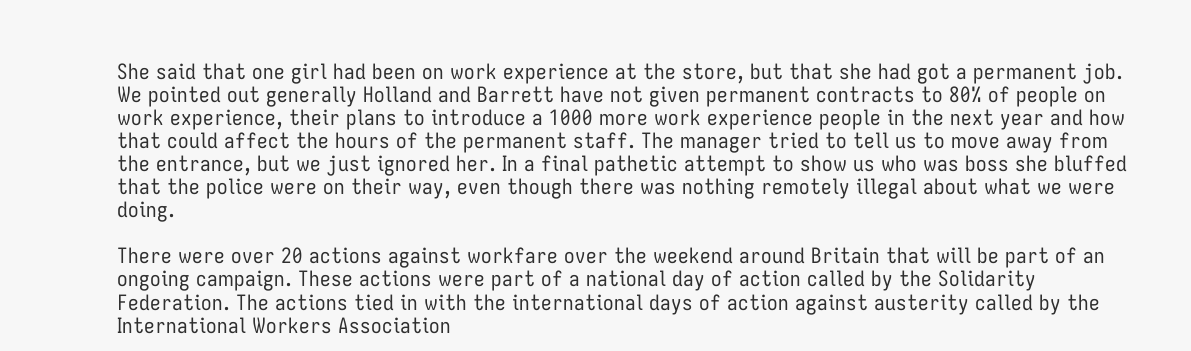She said that one girl had been on work experience at the store, but that she had got a permanent job. We pointed out generally Holland and Barrett have not given permanent contracts to 80% of people on work experience, their plans to introduce a 1000 more work experience people in the next year and how that could affect the hours of the permanent staff. The manager tried to tell us to move away from the entrance, but we just ignored her. In a final pathetic attempt to show us who was boss she bluffed that the police were on their way, even though there was nothing remotely illegal about what we were doing.

There were over 20 actions against workfare over the weekend around Britain that will be part of an ongoing campaign. These actions were part of a national day of action called by the Solidarity Federation. The actions tied in with the international days of action against austerity called by the International Workers Association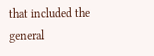that included the general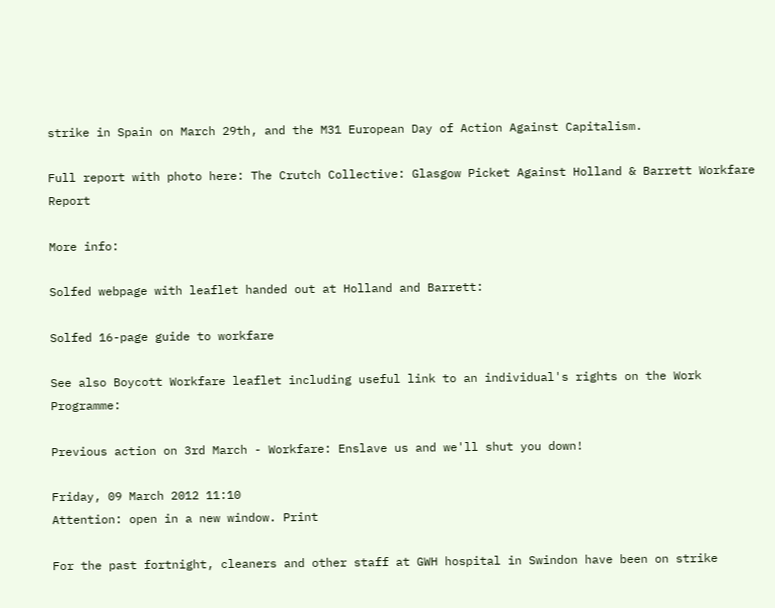strike in Spain on March 29th, and the M31 European Day of Action Against Capitalism.

Full report with photo here: The Crutch Collective: Glasgow Picket Against Holland & Barrett Workfare Report

More info:

Solfed webpage with leaflet handed out at Holland and Barrett:

Solfed 16-page guide to workfare

See also Boycott Workfare leaflet including useful link to an individual's rights on the Work Programme:

Previous action on 3rd March - Workfare: Enslave us and we'll shut you down!

Friday, 09 March 2012 11:10
Attention: open in a new window. Print

For the past fortnight, cleaners and other staff at GWH hospital in Swindon have been on strike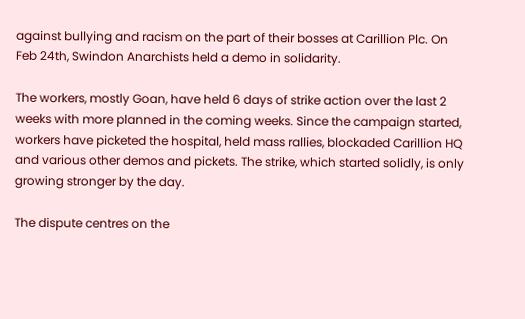against bullying and racism on the part of their bosses at Carillion Plc. On Feb 24th, Swindon Anarchists held a demo in solidarity.

The workers, mostly Goan, have held 6 days of strike action over the last 2 weeks with more planned in the coming weeks. Since the campaign started, workers have picketed the hospital, held mass rallies, blockaded Carillion HQ and various other demos and pickets. The strike, which started solidly, is only growing stronger by the day.

The dispute centres on the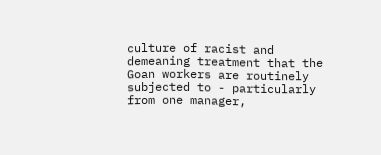culture of racist and demeaning treatment that the Goan workers are routinely subjected to - particularly from one manager,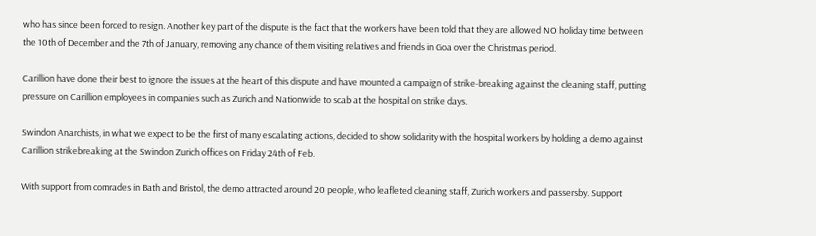who has since been forced to resign. Another key part of the dispute is the fact that the workers have been told that they are allowed NO holiday time between the 10th of December and the 7th of January, removing any chance of them visiting relatives and friends in Goa over the Christmas period.

Carillion have done their best to ignore the issues at the heart of this dispute and have mounted a campaign of strike-breaking against the cleaning staff, putting pressure on Carillion employees in companies such as Zurich and Nationwide to scab at the hospital on strike days.

Swindon Anarchists, in what we expect to be the first of many escalating actions, decided to show solidarity with the hospital workers by holding a demo against Carillion strikebreaking at the Swindon Zurich offices on Friday 24th of Feb.

With support from comrades in Bath and Bristol, the demo attracted around 20 people, who leafleted cleaning staff, Zurich workers and passersby. Support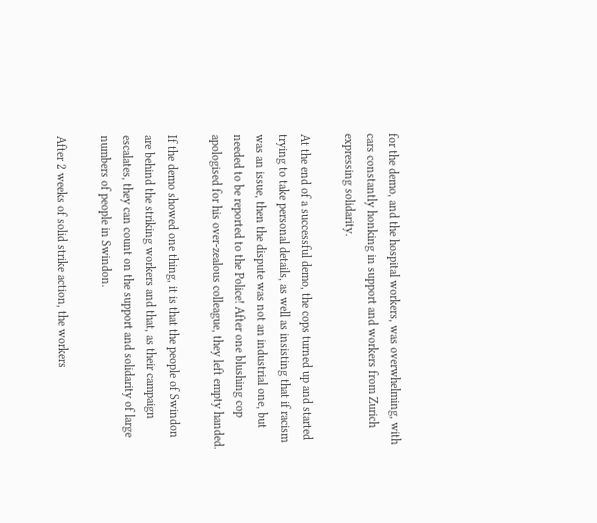for the demo, and the hospital workers, was overwhelming, with cars constantly honking in support and workers from Zurich expressing solidarity.

At the end of a successful demo, the cops turned up and started trying to take personal details, as well as insisting that if racism was an issue, then the dispute was not an industrial one, but needed to be reported to the Police! After one blushing cop apologised for his over-zealous colleague, they left empty handed.

If the demo showed one thing, it is that the people of Swindon are behind the striking workers and that, as their campaign escalates, they can count on the support and solidarity of large numbers of people in Swindon.

After 2 weeks of solid strike action, the workers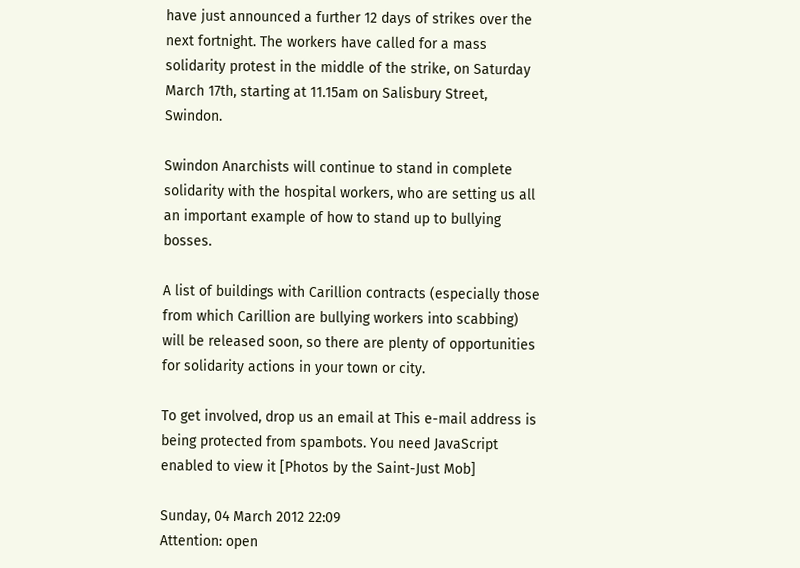have just announced a further 12 days of strikes over the next fortnight. The workers have called for a mass solidarity protest in the middle of the strike, on Saturday March 17th, starting at 11.15am on Salisbury Street, Swindon.

Swindon Anarchists will continue to stand in complete solidarity with the hospital workers, who are setting us all an important example of how to stand up to bullying bosses.

A list of buildings with Carillion contracts (especially those from which Carillion are bullying workers into scabbing) will be released soon, so there are plenty of opportunities for solidarity actions in your town or city.

To get involved, drop us an email at This e-mail address is being protected from spambots. You need JavaScript enabled to view it [Photos by the Saint-Just Mob]

Sunday, 04 March 2012 22:09
Attention: open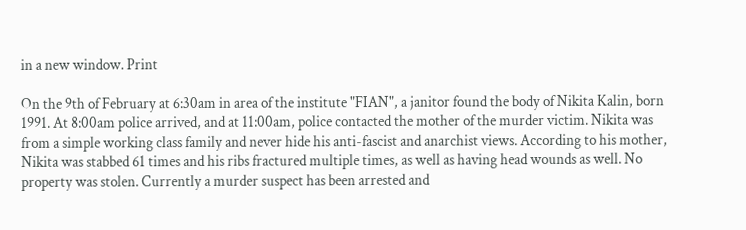in a new window. Print

On the 9th of February at 6:30am in area of the institute "FIAN", a janitor found the body of Nikita Kalin, born 1991. At 8:00am police arrived, and at 11:00am, police contacted the mother of the murder victim. Nikita was from a simple working class family and never hide his anti-fascist and anarchist views. According to his mother, Nikita was stabbed 61 times and his ribs fractured multiple times, as well as having head wounds as well. No property was stolen. Currently a murder suspect has been arrested and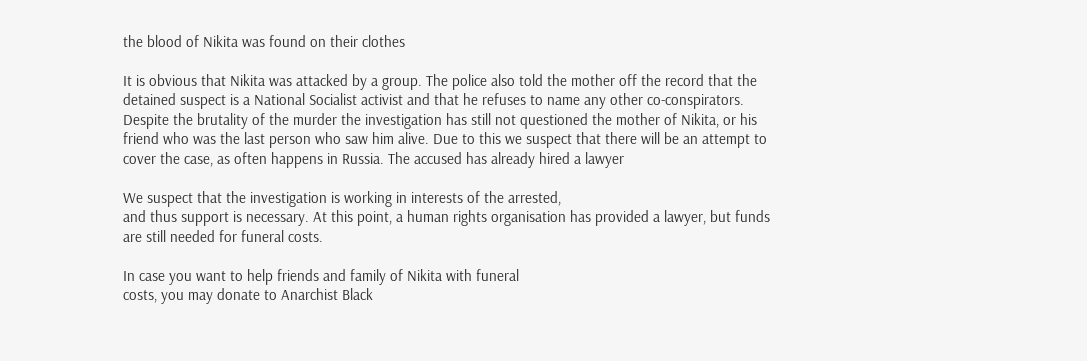the blood of Nikita was found on their clothes

It is obvious that Nikita was attacked by a group. The police also told the mother off the record that the detained suspect is a National Socialist activist and that he refuses to name any other co-conspirators. Despite the brutality of the murder the investigation has still not questioned the mother of Nikita, or his friend who was the last person who saw him alive. Due to this we suspect that there will be an attempt to cover the case, as often happens in Russia. The accused has already hired a lawyer

We suspect that the investigation is working in interests of the arrested,
and thus support is necessary. At this point, a human rights organisation has provided a lawyer, but funds are still needed for funeral costs.

In case you want to help friends and family of Nikita with funeral
costs, you may donate to Anarchist Black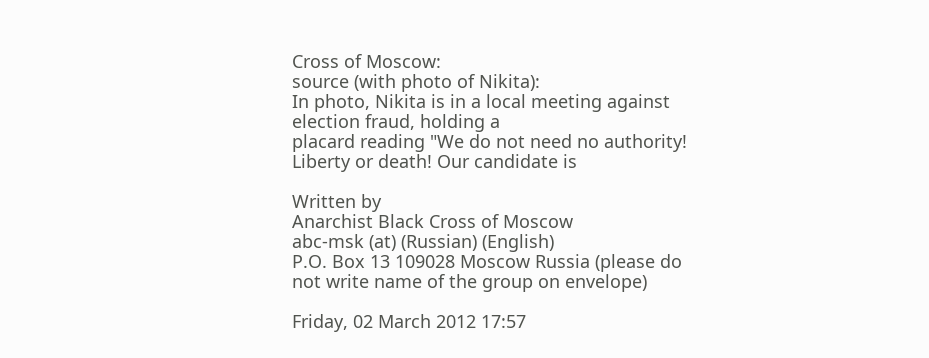Cross of Moscow:
source (with photo of Nikita):
In photo, Nikita is in a local meeting against election fraud, holding a
placard reading "We do not need no authority! Liberty or death! Our candidate is

Written by
Anarchist Black Cross of Moscow
abc-msk (at) (Russian) (English)
P.O. Box 13 109028 Moscow Russia (please do not write name of the group on envelope)

Friday, 02 March 2012 17:57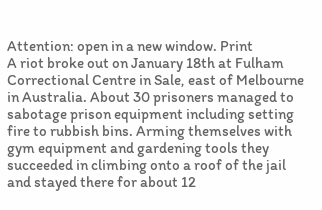Attention: open in a new window. Print
A riot broke out on January 18th at Fulham Correctional Centre in Sale, east of Melbourne in Australia. About 30 prisoners managed to sabotage prison equipment including setting fire to rubbish bins. Arming themselves with gym equipment and gardening tools they succeeded in climbing onto a roof of the jail and stayed there for about 12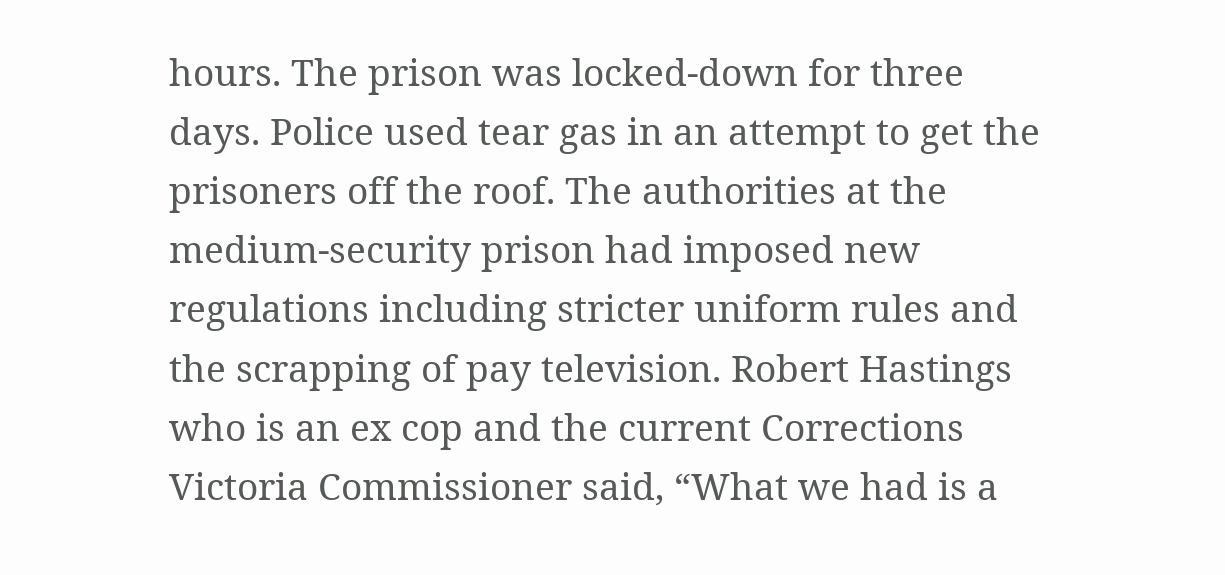hours. The prison was locked-down for three days. Police used tear gas in an attempt to get the prisoners off the roof. The authorities at the medium-security prison had imposed new regulations including stricter uniform rules and the scrapping of pay television. Robert Hastings who is an ex cop and the current Corrections Victoria Commissioner said, “What we had is a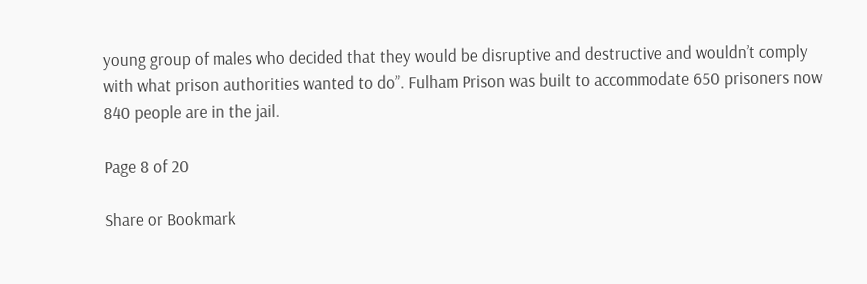young group of males who decided that they would be disruptive and destructive and wouldn’t comply with what prison authorities wanted to do”. Fulham Prison was built to accommodate 650 prisoners now 840 people are in the jail.

Page 8 of 20

Share or Bookmark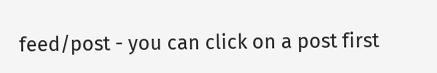feed/post - you can click on a post first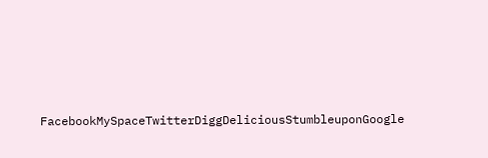FacebookMySpaceTwitterDiggDeliciousStumbleuponGoogle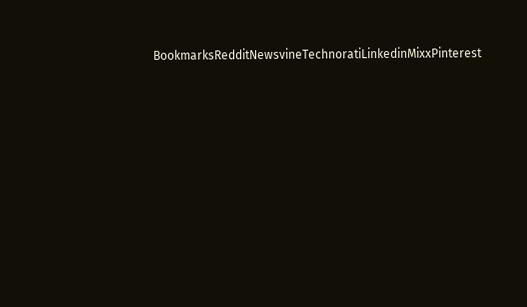BookmarksRedditNewsvineTechnoratiLinkedinMixxPinterest